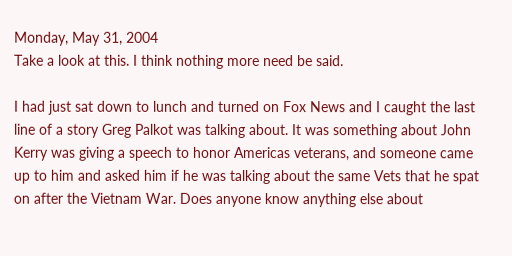Monday, May 31, 2004
Take a look at this. I think nothing more need be said.

I had just sat down to lunch and turned on Fox News and I caught the last line of a story Greg Palkot was talking about. It was something about John Kerry was giving a speech to honor Americas veterans, and someone came up to him and asked him if he was talking about the same Vets that he spat on after the Vietnam War. Does anyone know anything else about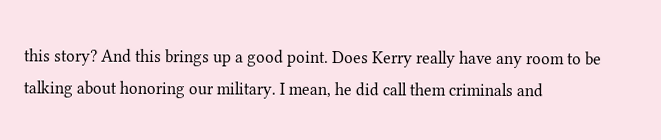this story? And this brings up a good point. Does Kerry really have any room to be talking about honoring our military. I mean, he did call them criminals and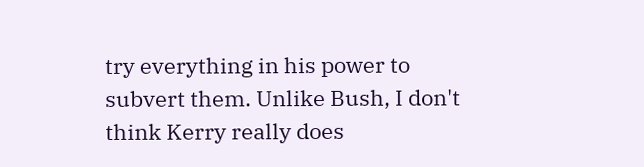try everything in his power to subvert them. Unlike Bush, I don't think Kerry really does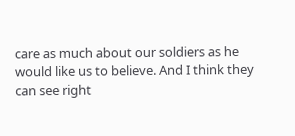care as much about our soldiers as he would like us to believe. And I think they can see right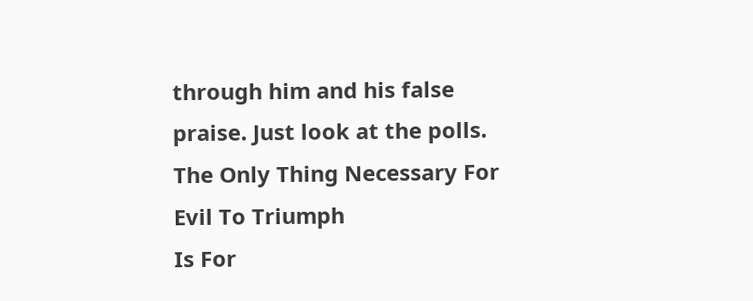through him and his false praise. Just look at the polls.
The Only Thing Necessary For Evil To Triumph
Is For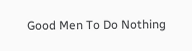Good Men To Do Nothing